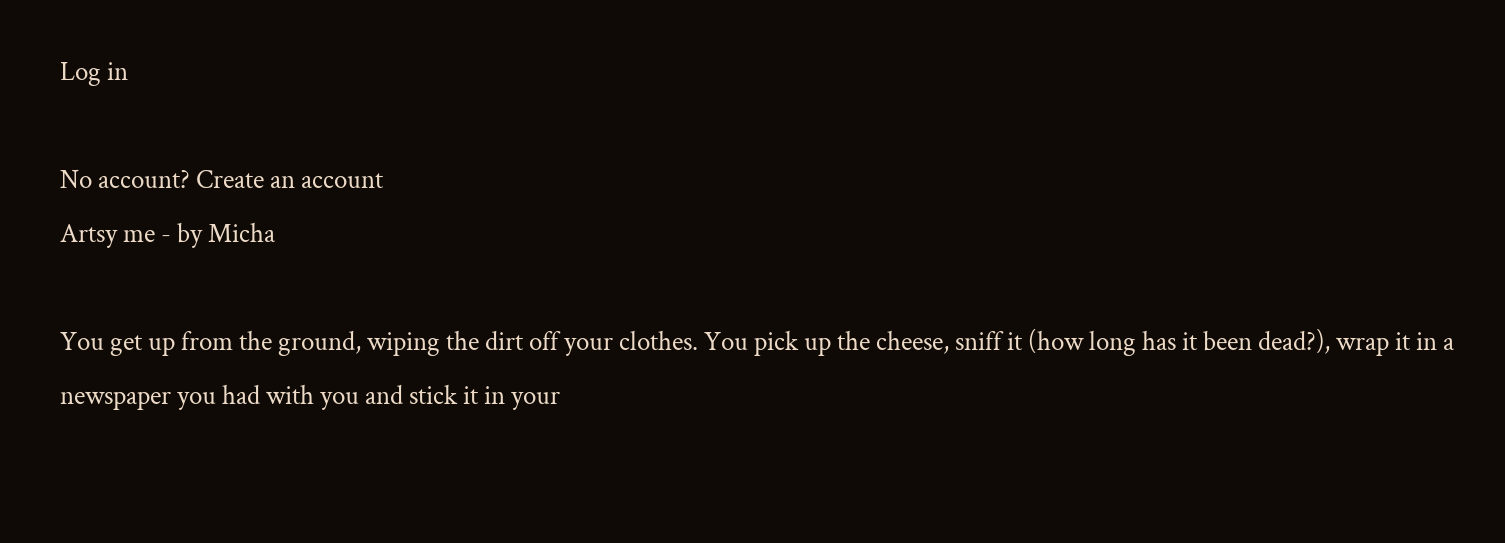Log in

No account? Create an account
Artsy me - by Micha

You get up from the ground, wiping the dirt off your clothes. You pick up the cheese, sniff it (how long has it been dead?), wrap it in a newspaper you had with you and stick it in your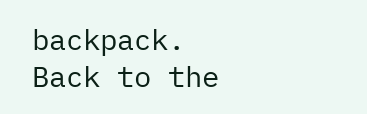backpack. Back to the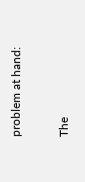problem at hand:

The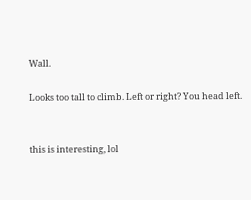Wall.

Looks too tall to climb. Left or right? You head left.


this is interesting, lol